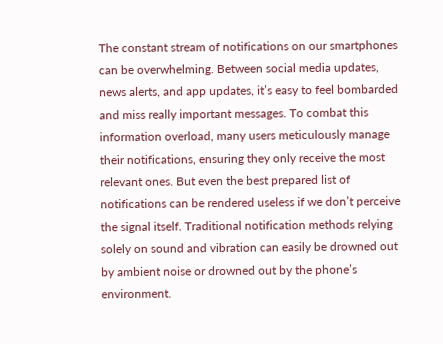The constant stream of notifications on our smartphones can be overwhelming. Between social media updates, news alerts, and app updates, it’s easy to feel bombarded and miss really important messages. To combat this information overload, many users meticulously manage their notifications, ensuring they only receive the most relevant ones. But even the best prepared list of notifications can be rendered useless if we don’t perceive the signal itself. Traditional notification methods relying solely on sound and vibration can easily be drowned out by ambient noise or drowned out by the phone’s environment.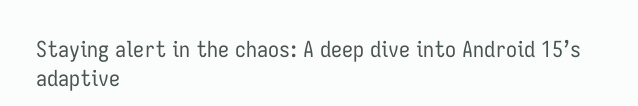Staying alert in the chaos: A deep dive into Android 15’s adaptive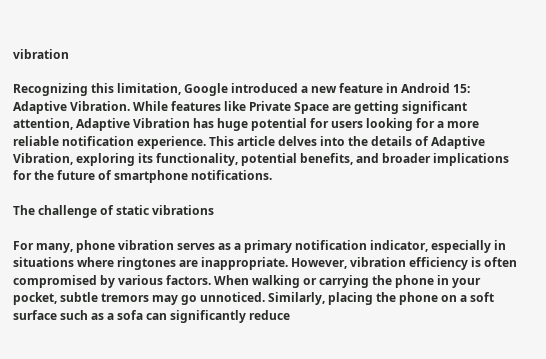vibration

Recognizing this limitation, Google introduced a new feature in Android 15: Adaptive Vibration. While features like Private Space are getting significant attention, Adaptive Vibration has huge potential for users looking for a more reliable notification experience. This article delves into the details of Adaptive Vibration, exploring its functionality, potential benefits, and broader implications for the future of smartphone notifications.

The challenge of static vibrations

For many, phone vibration serves as a primary notification indicator, especially in situations where ringtones are inappropriate. However, vibration efficiency is often compromised by various factors. When walking or carrying the phone in your pocket, subtle tremors may go unnoticed. Similarly, placing the phone on a soft surface such as a sofa can significantly reduce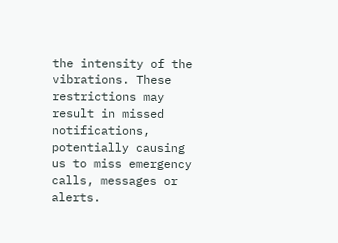the intensity of the vibrations. These restrictions may result in missed notifications, potentially causing us to miss emergency calls, messages or alerts.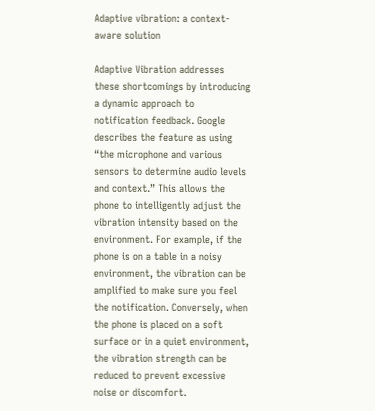Adaptive vibration: a context-aware solution

Adaptive Vibration addresses these shortcomings by introducing a dynamic approach to notification feedback. Google describes the feature as using “the microphone and various sensors to determine audio levels and context.” This allows the phone to intelligently adjust the vibration intensity based on the environment. For example, if the phone is on a table in a noisy environment, the vibration can be amplified to make sure you feel the notification. Conversely, when the phone is placed on a soft surface or in a quiet environment, the vibration strength can be reduced to prevent excessive noise or discomfort.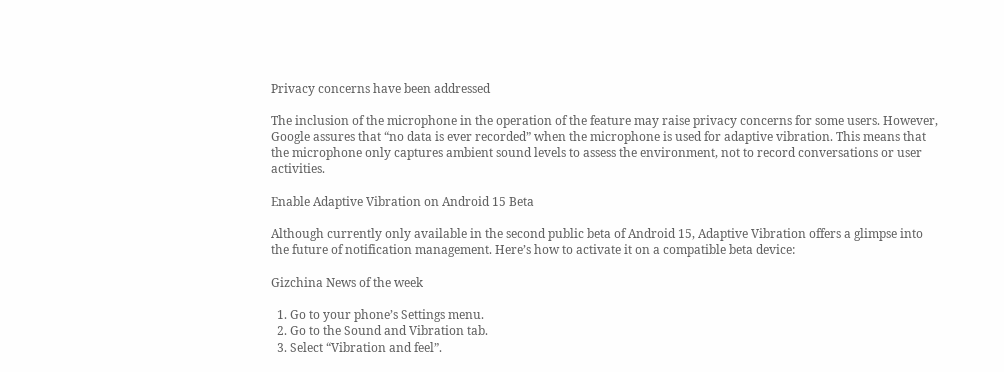Privacy concerns have been addressed

The inclusion of the microphone in the operation of the feature may raise privacy concerns for some users. However, Google assures that “no data is ever recorded” when the microphone is used for adaptive vibration. This means that the microphone only captures ambient sound levels to assess the environment, not to record conversations or user activities.

Enable Adaptive Vibration on Android 15 Beta

Although currently only available in the second public beta of Android 15, Adaptive Vibration offers a glimpse into the future of notification management. Here’s how to activate it on a compatible beta device:

Gizchina News of the week

  1. Go to your phone’s Settings menu.
  2. Go to the Sound and Vibration tab.
  3. Select “Vibration and feel”.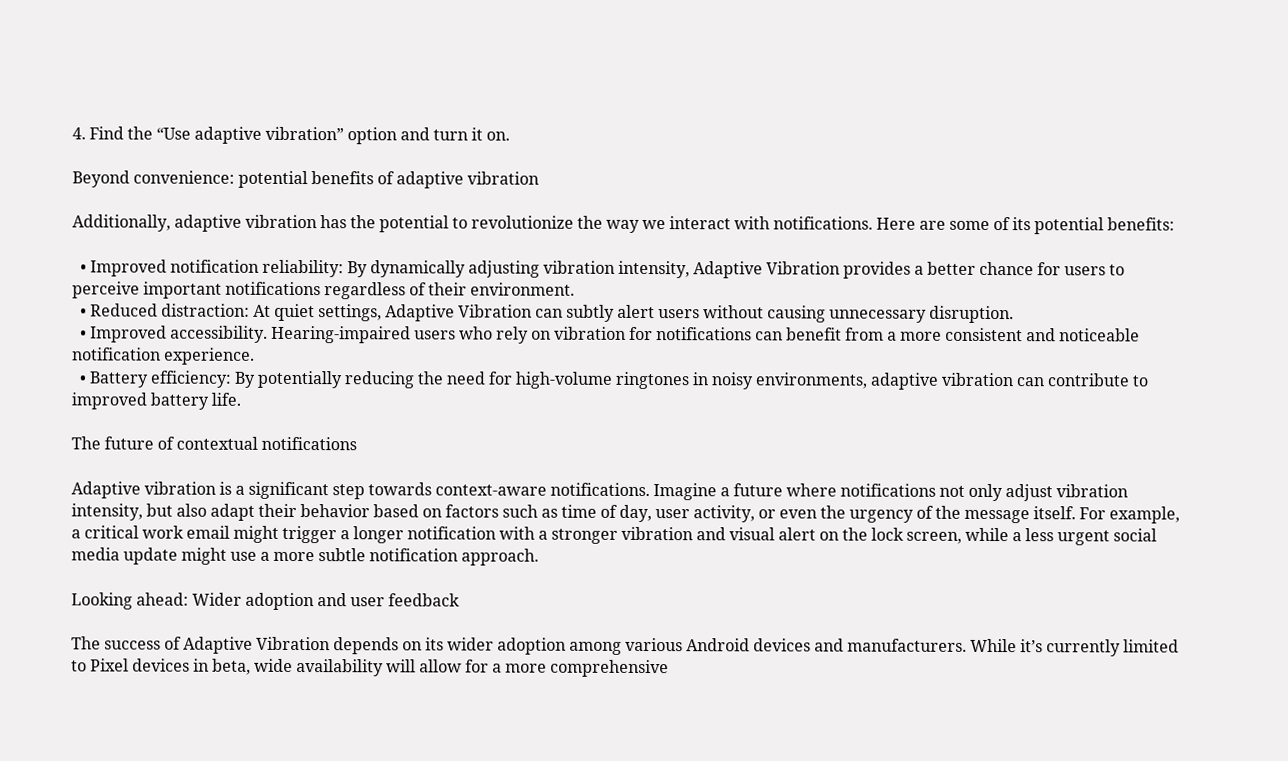4. Find the “Use adaptive vibration” option and turn it on.

Beyond convenience: potential benefits of adaptive vibration

Additionally, adaptive vibration has the potential to revolutionize the way we interact with notifications. Here are some of its potential benefits:

  • Improved notification reliability: By dynamically adjusting vibration intensity, Adaptive Vibration provides a better chance for users to perceive important notifications regardless of their environment.
  • Reduced distraction: At quiet settings, Adaptive Vibration can subtly alert users without causing unnecessary disruption.
  • Improved accessibility. Hearing-impaired users who rely on vibration for notifications can benefit from a more consistent and noticeable notification experience.
  • Battery efficiency: By potentially reducing the need for high-volume ringtones in noisy environments, adaptive vibration can contribute to improved battery life.

The future of contextual notifications

Adaptive vibration is a significant step towards context-aware notifications. Imagine a future where notifications not only adjust vibration intensity, but also adapt their behavior based on factors such as time of day, user activity, or even the urgency of the message itself. For example, a critical work email might trigger a longer notification with a stronger vibration and visual alert on the lock screen, while a less urgent social media update might use a more subtle notification approach.

Looking ahead: Wider adoption and user feedback

The success of Adaptive Vibration depends on its wider adoption among various Android devices and manufacturers. While it’s currently limited to Pixel devices in beta, wide availability will allow for a more comprehensive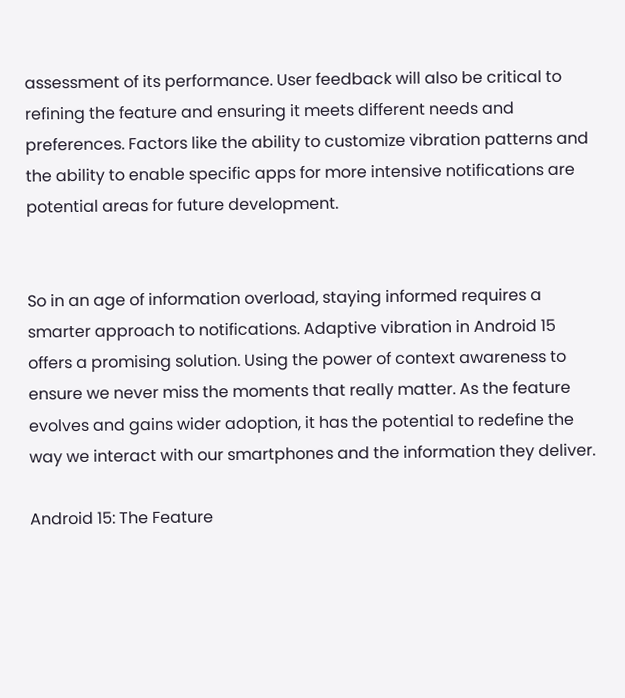assessment of its performance. User feedback will also be critical to refining the feature and ensuring it meets different needs and preferences. Factors like the ability to customize vibration patterns and the ability to enable specific apps for more intensive notifications are potential areas for future development.


So in an age of information overload, staying informed requires a smarter approach to notifications. Adaptive vibration in Android 15 offers a promising solution. Using the power of context awareness to ensure we never miss the moments that really matter. As the feature evolves and gains wider adoption, it has the potential to redefine the way we interact with our smartphones and the information they deliver.

Android 15: The Feature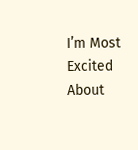I’m Most Excited About